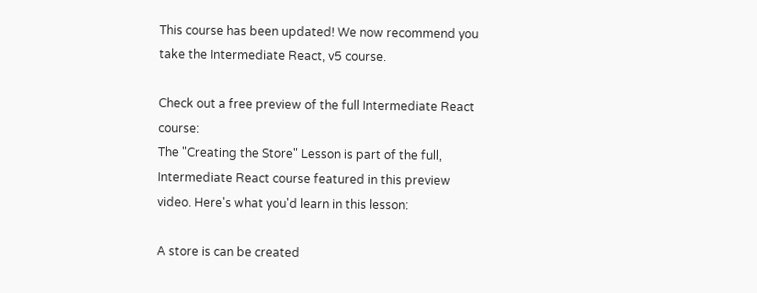This course has been updated! We now recommend you take the Intermediate React, v5 course.

Check out a free preview of the full Intermediate React course:
The "Creating the Store" Lesson is part of the full, Intermediate React course featured in this preview video. Here's what you'd learn in this lesson:

A store is can be created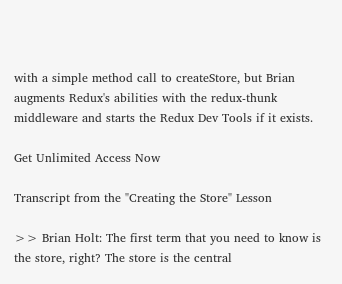with a simple method call to createStore, but Brian augments Redux's abilities with the redux-thunk middleware and starts the Redux Dev Tools if it exists.

Get Unlimited Access Now

Transcript from the "Creating the Store" Lesson

>> Brian Holt: The first term that you need to know is the store, right? The store is the central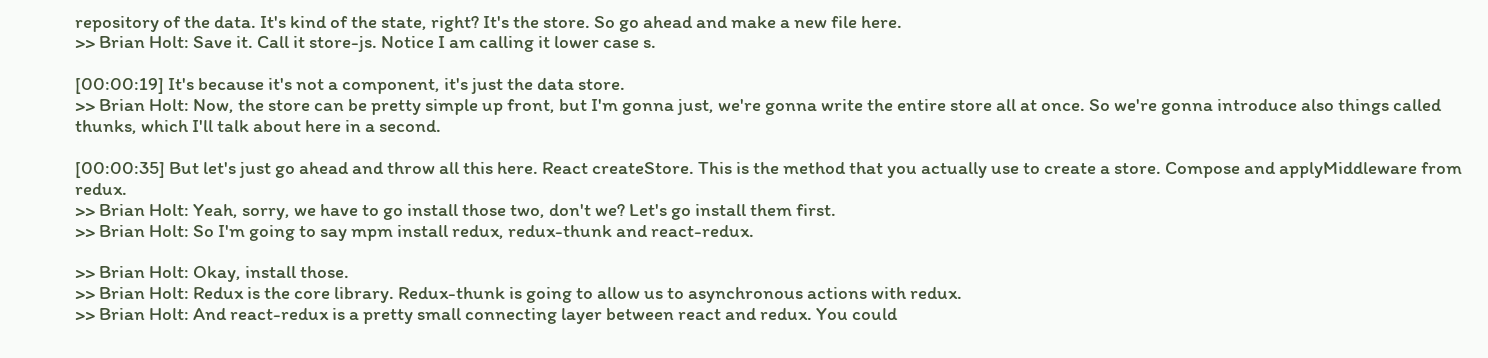repository of the data. It's kind of the state, right? It's the store. So go ahead and make a new file here.
>> Brian Holt: Save it. Call it store-js. Notice I am calling it lower case s.

[00:00:19] It's because it's not a component, it's just the data store.
>> Brian Holt: Now, the store can be pretty simple up front, but I'm gonna just, we're gonna write the entire store all at once. So we're gonna introduce also things called thunks, which I'll talk about here in a second.

[00:00:35] But let's just go ahead and throw all this here. React createStore. This is the method that you actually use to create a store. Compose and applyMiddleware from redux.
>> Brian Holt: Yeah, sorry, we have to go install those two, don't we? Let's go install them first.
>> Brian Holt: So I'm going to say mpm install redux, redux-thunk and react-redux.

>> Brian Holt: Okay, install those.
>> Brian Holt: Redux is the core library. Redux-thunk is going to allow us to asynchronous actions with redux.
>> Brian Holt: And react-redux is a pretty small connecting layer between react and redux. You could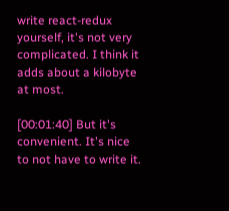write react-redux yourself, it's not very complicated. I think it adds about a kilobyte at most.

[00:01:40] But it's convenient. It's nice to not have to write it.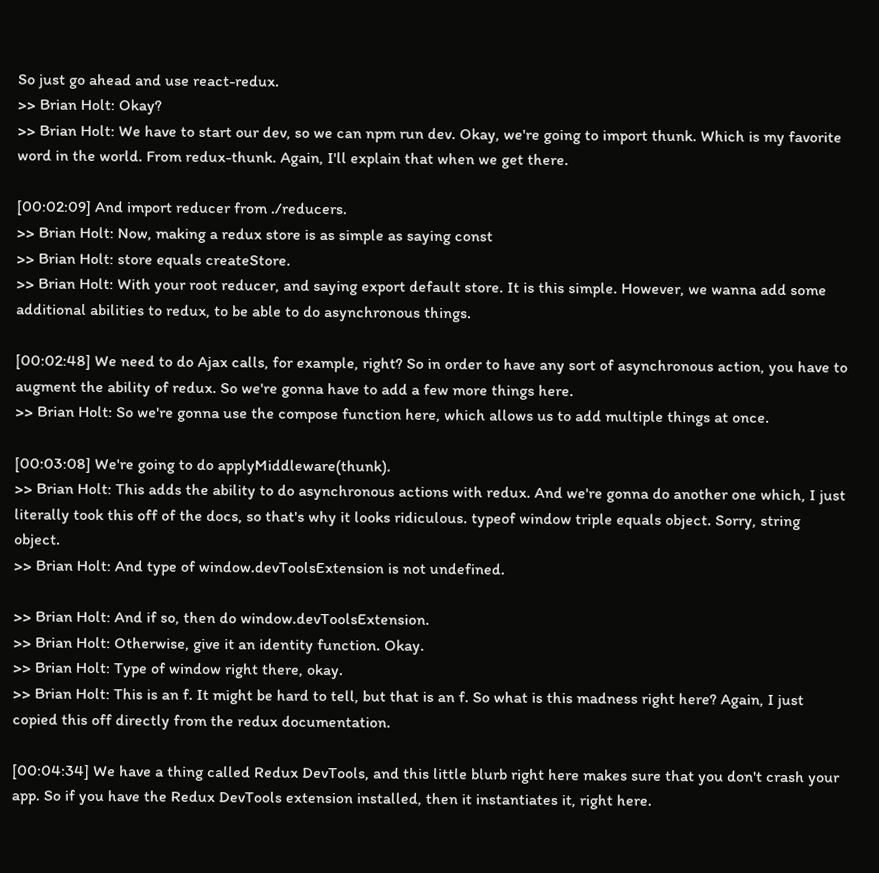So just go ahead and use react-redux.
>> Brian Holt: Okay?
>> Brian Holt: We have to start our dev, so we can npm run dev. Okay, we're going to import thunk. Which is my favorite word in the world. From redux-thunk. Again, I'll explain that when we get there.

[00:02:09] And import reducer from ./reducers.
>> Brian Holt: Now, making a redux store is as simple as saying const
>> Brian Holt: store equals createStore.
>> Brian Holt: With your root reducer, and saying export default store. It is this simple. However, we wanna add some additional abilities to redux, to be able to do asynchronous things.

[00:02:48] We need to do Ajax calls, for example, right? So in order to have any sort of asynchronous action, you have to augment the ability of redux. So we're gonna have to add a few more things here.
>> Brian Holt: So we're gonna use the compose function here, which allows us to add multiple things at once.

[00:03:08] We're going to do applyMiddleware(thunk).
>> Brian Holt: This adds the ability to do asynchronous actions with redux. And we're gonna do another one which, I just literally took this off of the docs, so that's why it looks ridiculous. typeof window triple equals object. Sorry, string object.
>> Brian Holt: And type of window.devToolsExtension is not undefined.

>> Brian Holt: And if so, then do window.devToolsExtension.
>> Brian Holt: Otherwise, give it an identity function. Okay.
>> Brian Holt: Type of window right there, okay.
>> Brian Holt: This is an f. It might be hard to tell, but that is an f. So what is this madness right here? Again, I just copied this off directly from the redux documentation.

[00:04:34] We have a thing called Redux DevTools, and this little blurb right here makes sure that you don't crash your app. So if you have the Redux DevTools extension installed, then it instantiates it, right here.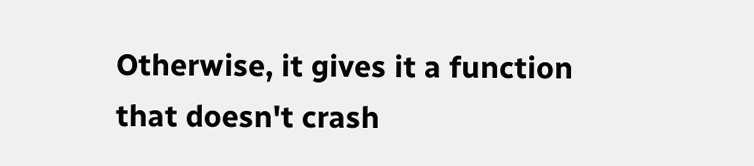Otherwise, it gives it a function that doesn't crash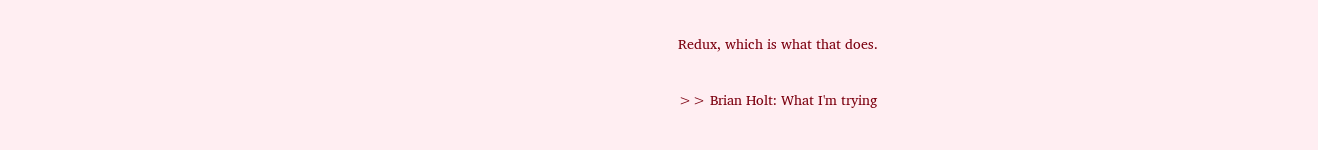Redux, which is what that does.

>> Brian Holt: What I'm trying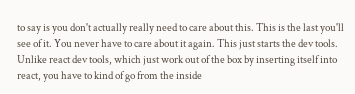to say is you don't actually really need to care about this. This is the last you'll see of it. You never have to care about it again. This just starts the dev tools. Unlike react dev tools, which just work out of the box by inserting itself into react, you have to kind of go from the inside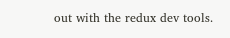out with the redux dev tools.